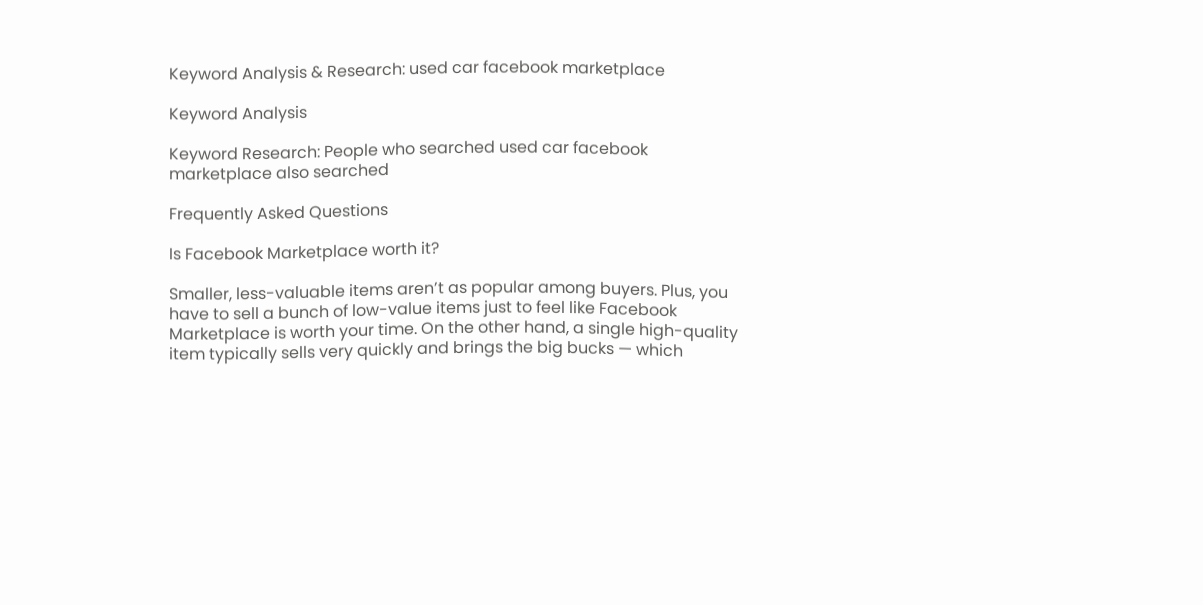Keyword Analysis & Research: used car facebook marketplace

Keyword Analysis

Keyword Research: People who searched used car facebook marketplace also searched

Frequently Asked Questions

Is Facebook Marketplace worth it?

Smaller, less-valuable items aren’t as popular among buyers. Plus, you have to sell a bunch of low-value items just to feel like Facebook Marketplace is worth your time. On the other hand, a single high-quality item typically sells very quickly and brings the big bucks — which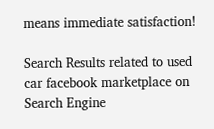means immediate satisfaction!

Search Results related to used car facebook marketplace on Search Engine